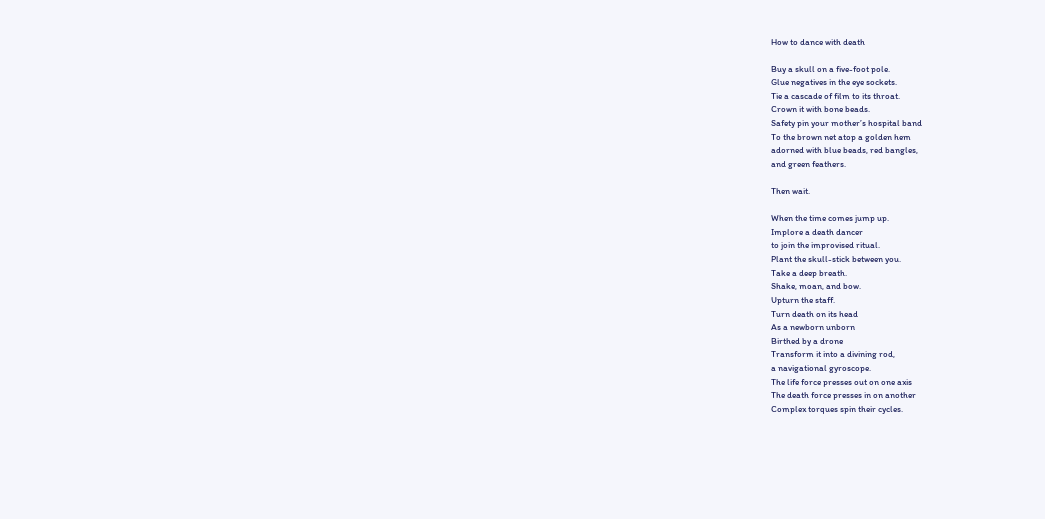How to dance with death

Buy a skull on a five-foot pole.
Glue negatives in the eye sockets.
Tie a cascade of film to its throat.
Crown it with bone beads.
Safety pin your mother’s hospital band
To the brown net atop a golden hem
adorned with blue beads, red bangles,
and green feathers.

Then wait.

When the time comes jump up.
Implore a death dancer
to join the improvised ritual.
Plant the skull-stick between you.
Take a deep breath.
Shake, moan, and bow.
Upturn the staff.
Turn death on its head
As a newborn unborn
Birthed by a drone
Transform it into a divining rod,
a navigational gyroscope.
The life force presses out on one axis
The death force presses in on another
Complex torques spin their cycles.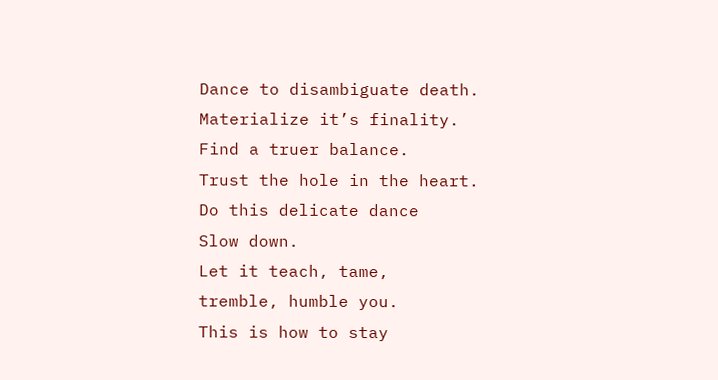Dance to disambiguate death.
Materialize it’s finality.
Find a truer balance.
Trust the hole in the heart.
Do this delicate dance
Slow down.
Let it teach, tame,
tremble, humble you.
This is how to stay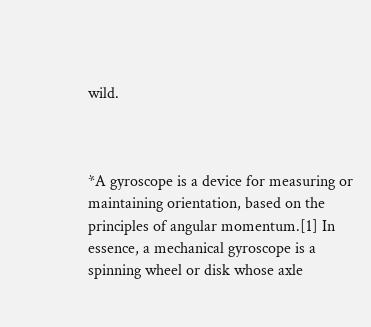wild.



*A gyroscope is a device for measuring or maintaining orientation, based on the principles of angular momentum.[1] In essence, a mechanical gyroscope is a spinning wheel or disk whose axle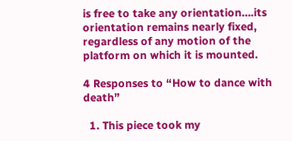is free to take any orientation….its orientation remains nearly fixed, regardless of any motion of the platform on which it is mounted.

4 Responses to “How to dance with death”

  1. This piece took my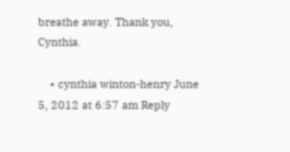breathe away. Thank you, Cynthia.

    • cynthia winton-henry June 5, 2012 at 6:57 am Reply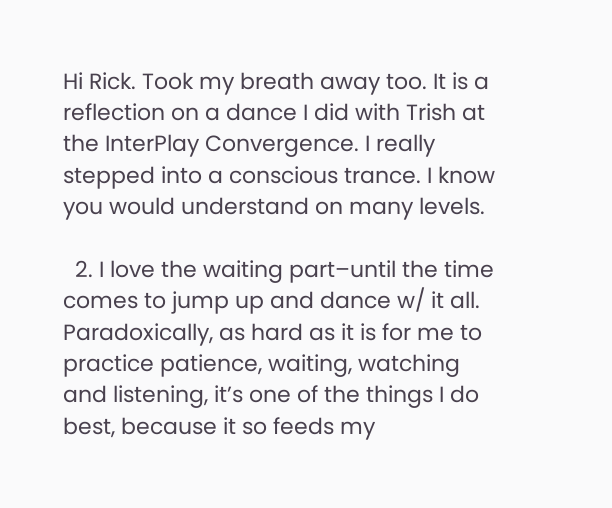Hi Rick. Took my breath away too. It is a reflection on a dance I did with Trish at the InterPlay Convergence. I really stepped into a conscious trance. I know you would understand on many levels.

  2. I love the waiting part–until the time comes to jump up and dance w/ it all. Paradoxically, as hard as it is for me to practice patience, waiting, watching and listening, it’s one of the things I do best, because it so feeds my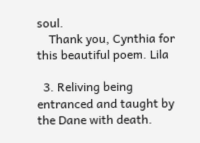soul.
    Thank you, Cynthia for this beautiful poem. Lila

  3. Reliving being entranced and taught by the Dane with death.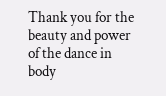Thank you for the beauty and power of the dance in body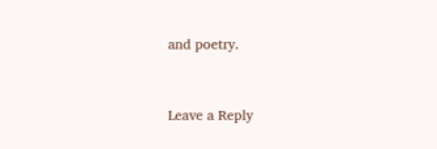and poetry.


Leave a Reply